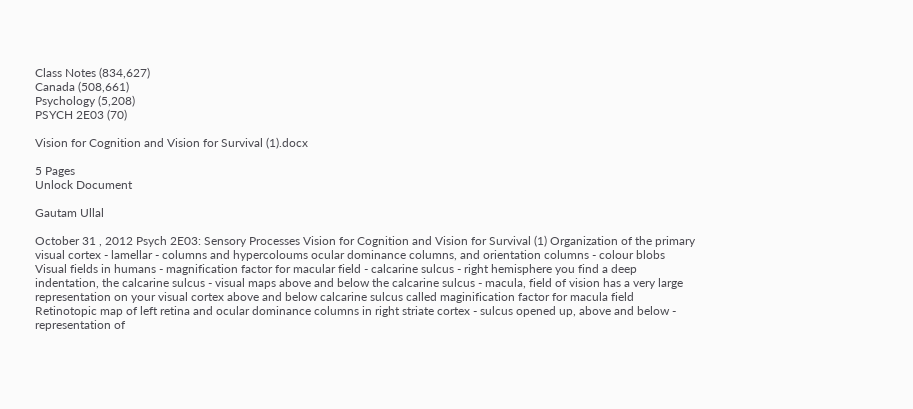Class Notes (834,627)
Canada (508,661)
Psychology (5,208)
PSYCH 2E03 (70)

Vision for Cognition and Vision for Survival (1).docx

5 Pages
Unlock Document

Gautam Ullal

October 31 , 2012 Psych 2E03: Sensory Processes Vision for Cognition and Vision for Survival (1) Organization of the primary visual cortex - lamellar - columns and hypercoloums ocular dominance columns, and orientation columns - colour blobs Visual fields in humans - magnification factor for macular field - calcarine sulcus - right hemisphere you find a deep indentation, the calcarine sulcus - visual maps above and below the calcarine sulcus - macula, field of vision has a very large representation on your visual cortex above and below calcarine sulcus called maginification factor for macula field Retinotopic map of left retina and ocular dominance columns in right striate cortex - sulcus opened up, above and below - representation of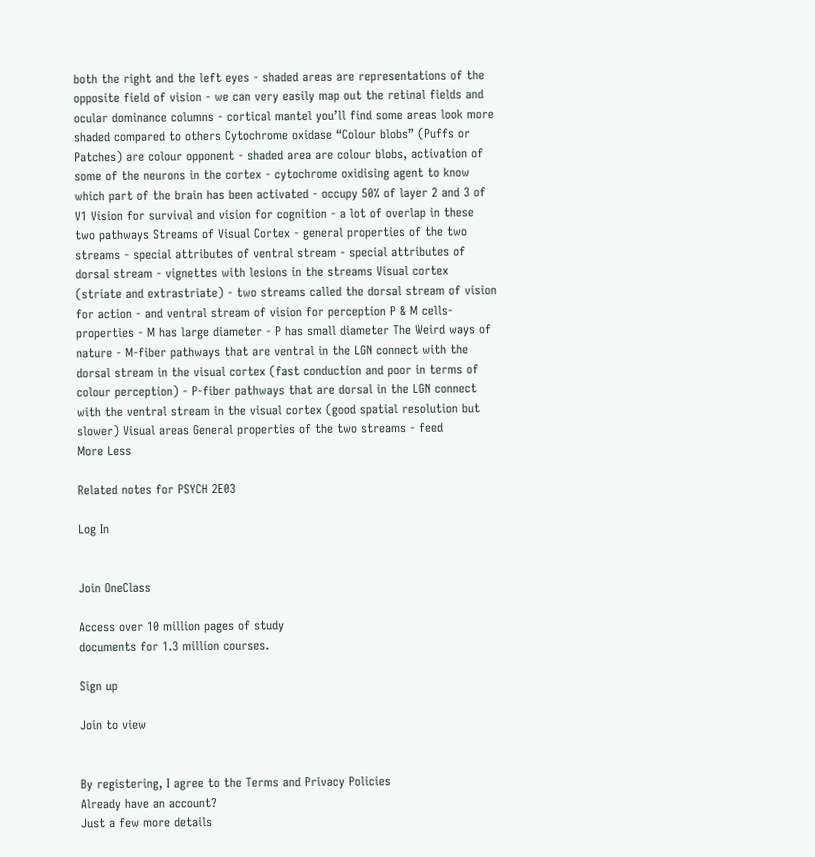both the right and the left eyes - shaded areas are representations of the opposite field of vision - we can very easily map out the retinal fields and ocular dominance columns - cortical mantel you’ll find some areas look more shaded compared to others Cytochrome oxidase “Colour blobs” (Puffs or Patches) are colour opponent - shaded area are colour blobs, activation of some of the neurons in the cortex - cytochrome oxidising agent to know which part of the brain has been activated - occupy 50% of layer 2 and 3 of V1 Vision for survival and vision for cognition - a lot of overlap in these two pathways Streams of Visual Cortex - general properties of the two streams - special attributes of ventral stream - special attributes of dorsal stream - vignettes with lesions in the streams Visual cortex (striate and extrastriate) - two streams called the dorsal stream of vision for action - and ventral stream of vision for perception P & M cells-properties - M has large diameter - P has small diameter The Weird ways of nature - M-fiber pathways that are ventral in the LGN connect with the dorsal stream in the visual cortex (fast conduction and poor in terms of colour perception) - P-fiber pathways that are dorsal in the LGN connect with the ventral stream in the visual cortex (good spatial resolution but slower) Visual areas General properties of the two streams - feed
More Less

Related notes for PSYCH 2E03

Log In


Join OneClass

Access over 10 million pages of study
documents for 1.3 million courses.

Sign up

Join to view


By registering, I agree to the Terms and Privacy Policies
Already have an account?
Just a few more details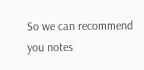So we can recommend you notes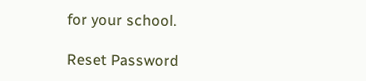for your school.

Reset Password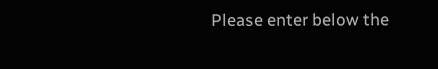Please enter below the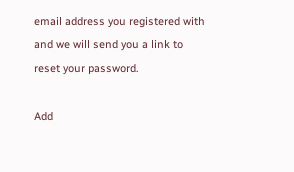email address you registered with and we will send you a link to reset your password.

Add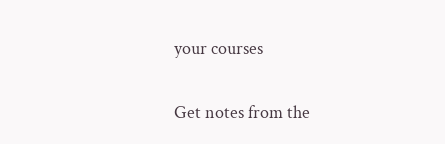your courses

Get notes from the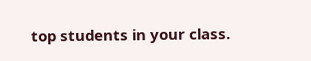top students in your class.